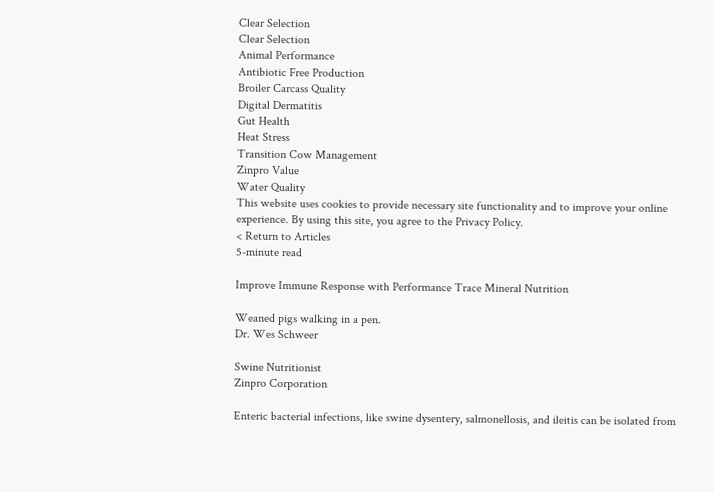Clear Selection
Clear Selection
Animal Performance
Antibiotic Free Production
Broiler Carcass Quality
Digital Dermatitis
Gut Health
Heat Stress
Transition Cow Management
Zinpro Value
Water Quality
This website uses cookies to provide necessary site functionality and to improve your online experience. By using this site, you agree to the Privacy Policy.
< Return to Articles
5-minute read

Improve Immune Response with Performance Trace Mineral Nutrition

Weaned pigs walking in a pen.
Dr. Wes Schweer

Swine Nutritionist
Zinpro Corporation

Enteric bacterial infections, like swine dysentery, salmonellosis, and ileitis can be isolated from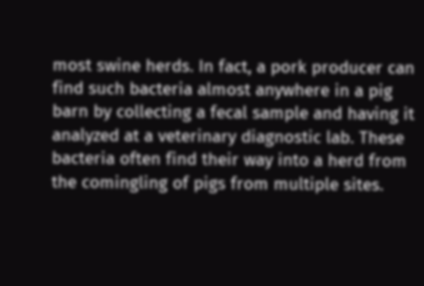most swine herds. In fact, a pork producer can find such bacteria almost anywhere in a pig barn by collecting a fecal sample and having it analyzed at a veterinary diagnostic lab. These bacteria often find their way into a herd from the comingling of pigs from multiple sites.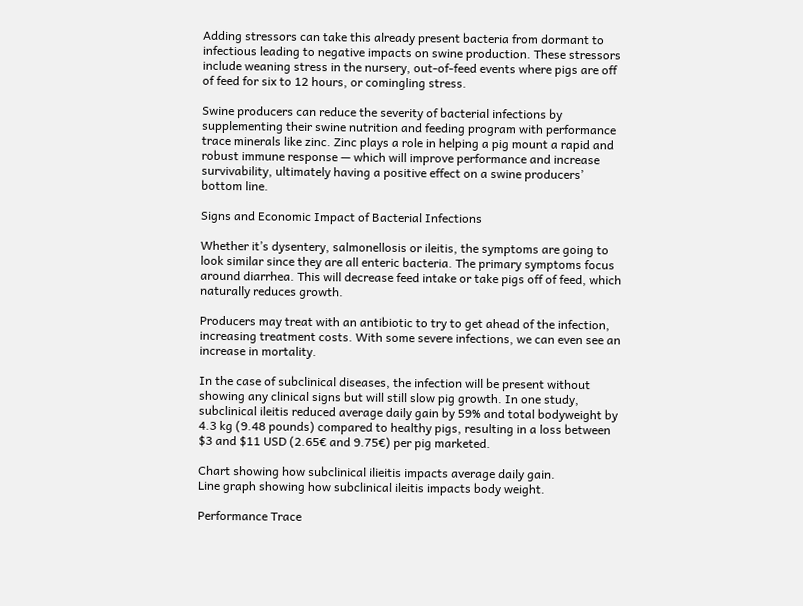Adding stressors can take this already present bacteria from dormant to infectious leading to negative impacts on swine production. These stressors include weaning stress in the nursery, out-of-feed events where pigs are off of feed for six to 12 hours, or comingling stress.

Swine producers can reduce the severity of bacterial infections by supplementing their swine nutrition and feeding program with performance trace minerals like zinc. Zinc plays a role in helping a pig mount a rapid and robust immune response — which will improve performance and increase survivability, ultimately having a positive effect on a swine producers’ bottom line.

Signs and Economic Impact of Bacterial Infections

Whether it’s dysentery, salmonellosis or ileitis, the symptoms are going to look similar since they are all enteric bacteria. The primary symptoms focus around diarrhea. This will decrease feed intake or take pigs off of feed, which naturally reduces growth.

Producers may treat with an antibiotic to try to get ahead of the infection, increasing treatment costs. With some severe infections, we can even see an increase in mortality.

In the case of subclinical diseases, the infection will be present without showing any clinical signs but will still slow pig growth. In one study, subclinical ileitis reduced average daily gain by 59% and total bodyweight by 4.3 kg (9.48 pounds) compared to healthy pigs, resulting in a loss between $3 and $11 USD (2.65€ and 9.75€) per pig marketed.

Chart showing how subclinical ilieitis impacts average daily gain.
Line graph showing how subclinical ileitis impacts body weight.

Performance Trace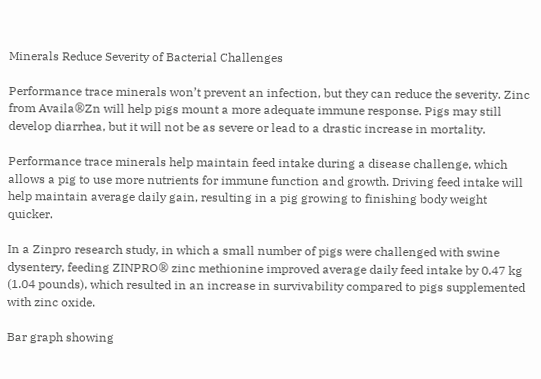Minerals Reduce Severity of Bacterial Challenges

Performance trace minerals won’t prevent an infection, but they can reduce the severity. Zinc from Availa®Zn will help pigs mount a more adequate immune response. Pigs may still develop diarrhea, but it will not be as severe or lead to a drastic increase in mortality.

Performance trace minerals help maintain feed intake during a disease challenge, which allows a pig to use more nutrients for immune function and growth. Driving feed intake will help maintain average daily gain, resulting in a pig growing to finishing body weight quicker.

In a Zinpro research study, in which a small number of pigs were challenged with swine dysentery, feeding ZINPRO® zinc methionine improved average daily feed intake by 0.47 kg (1.04 pounds), which resulted in an increase in survivability compared to pigs supplemented with zinc oxide.

Bar graph showing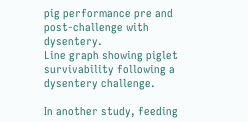pig performance pre and post-challenge with dysentery.
Line graph showing piglet survivability following a dysentery challenge.

In another study, feeding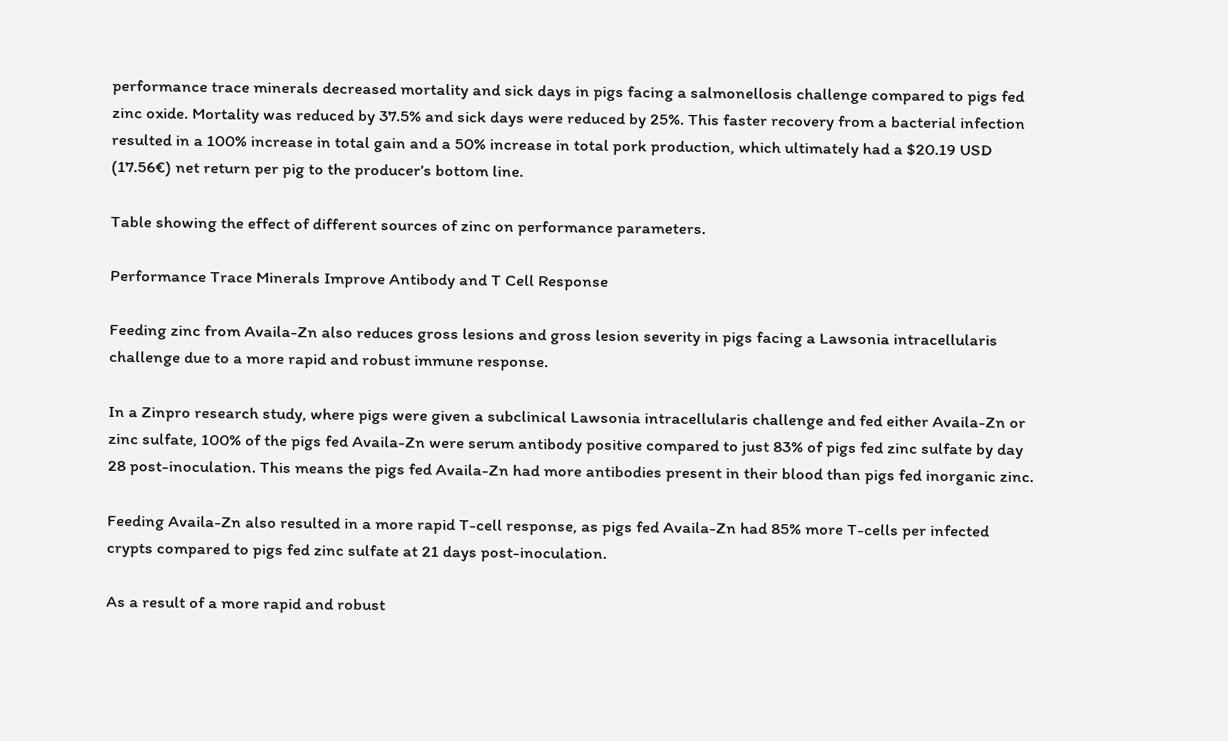performance trace minerals decreased mortality and sick days in pigs facing a salmonellosis challenge compared to pigs fed zinc oxide. Mortality was reduced by 37.5% and sick days were reduced by 25%. This faster recovery from a bacterial infection resulted in a 100% increase in total gain and a 50% increase in total pork production, which ultimately had a $20.19 USD (17.56€) net return per pig to the producer’s bottom line.

Table showing the effect of different sources of zinc on performance parameters.

Performance Trace Minerals Improve Antibody and T Cell Response

Feeding zinc from Availa-Zn also reduces gross lesions and gross lesion severity in pigs facing a Lawsonia intracellularis challenge due to a more rapid and robust immune response.

In a Zinpro research study, where pigs were given a subclinical Lawsonia intracellularis challenge and fed either Availa-Zn or zinc sulfate, 100% of the pigs fed Availa-Zn were serum antibody positive compared to just 83% of pigs fed zinc sulfate by day 28 post-inoculation. This means the pigs fed Availa-Zn had more antibodies present in their blood than pigs fed inorganic zinc.

Feeding Availa-Zn also resulted in a more rapid T-cell response, as pigs fed Availa-Zn had 85% more T-cells per infected crypts compared to pigs fed zinc sulfate at 21 days post-inoculation.

As a result of a more rapid and robust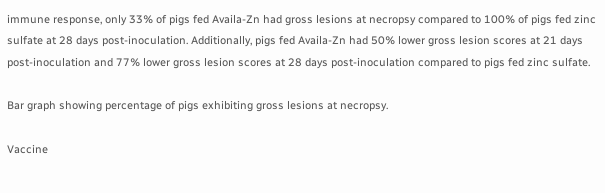immune response, only 33% of pigs fed Availa-Zn had gross lesions at necropsy compared to 100% of pigs fed zinc sulfate at 28 days post-inoculation. Additionally, pigs fed Availa-Zn had 50% lower gross lesion scores at 21 days post-inoculation and 77% lower gross lesion scores at 28 days post-inoculation compared to pigs fed zinc sulfate.

Bar graph showing percentage of pigs exhibiting gross lesions at necropsy.

Vaccine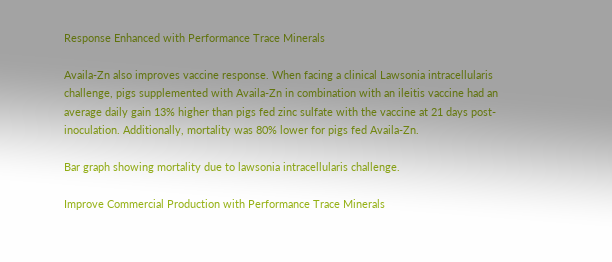Response Enhanced with Performance Trace Minerals

Availa-Zn also improves vaccine response. When facing a clinical Lawsonia intracellularis challenge, pigs supplemented with Availa-Zn in combination with an ileitis vaccine had an average daily gain 13% higher than pigs fed zinc sulfate with the vaccine at 21 days post-inoculation. Additionally, mortality was 80% lower for pigs fed Availa-Zn.

Bar graph showing mortality due to lawsonia intracellularis challenge.

Improve Commercial Production with Performance Trace Minerals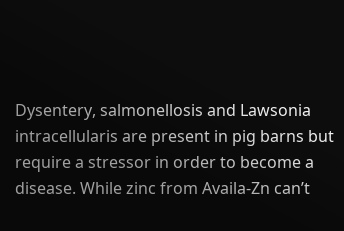Dysentery, salmonellosis and Lawsonia intracellularis are present in pig barns but require a stressor in order to become a disease. While zinc from Availa-Zn can’t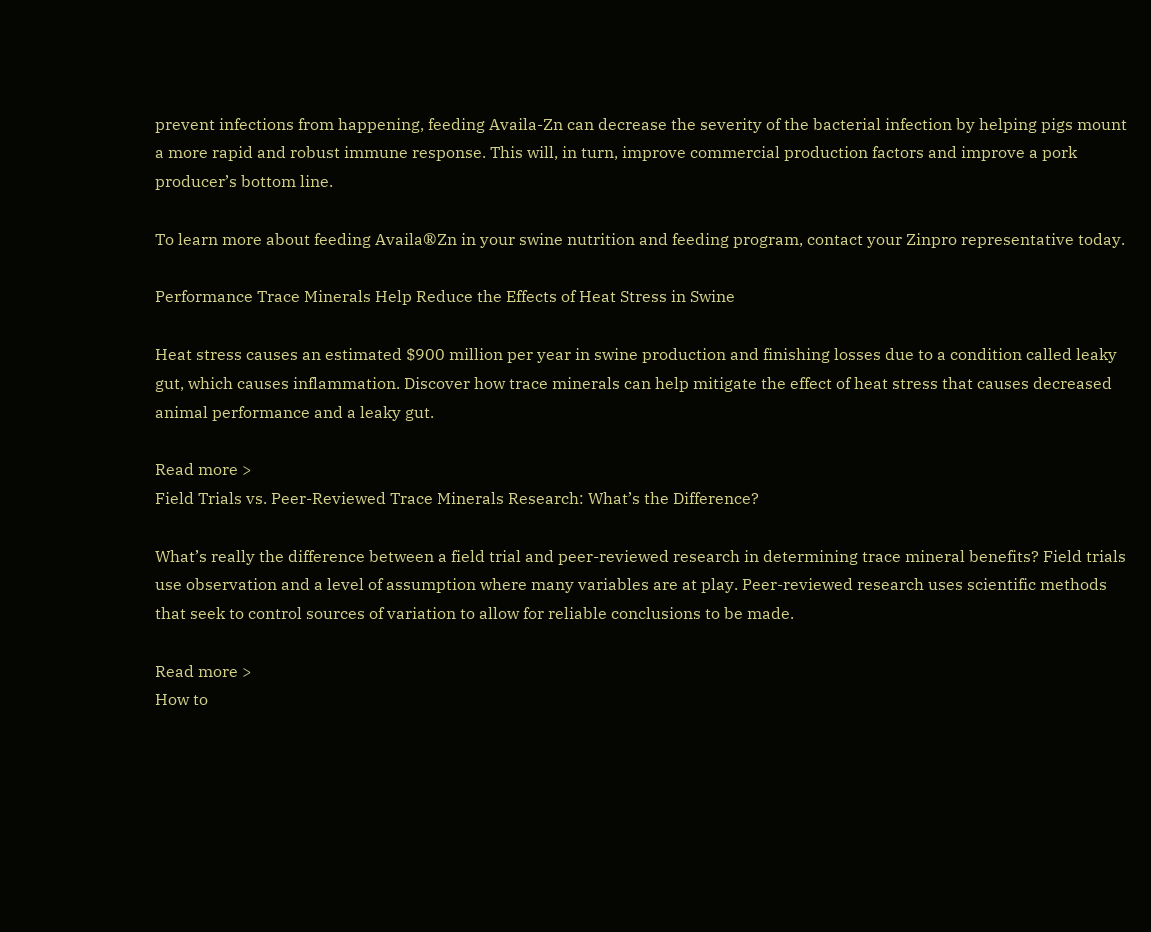prevent infections from happening, feeding Availa-Zn can decrease the severity of the bacterial infection by helping pigs mount a more rapid and robust immune response. This will, in turn, improve commercial production factors and improve a pork producer’s bottom line.

To learn more about feeding Availa®Zn in your swine nutrition and feeding program, contact your Zinpro representative today.

Performance Trace Minerals Help Reduce the Effects of Heat Stress in Swine

Heat stress causes an estimated $900 million per year in swine production and finishing losses due to a condition called leaky gut, which causes inflammation. Discover how trace minerals can help mitigate the effect of heat stress that causes decreased animal performance and a leaky gut.

Read more >
Field Trials vs. Peer-Reviewed Trace Minerals Research: What’s the Difference?

What’s really the difference between a field trial and peer-reviewed research in determining trace mineral benefits? Field trials use observation and a level of assumption where many variables are at play. Peer-reviewed research uses scientific methods that seek to control sources of variation to allow for reliable conclusions to be made.

Read more >
How to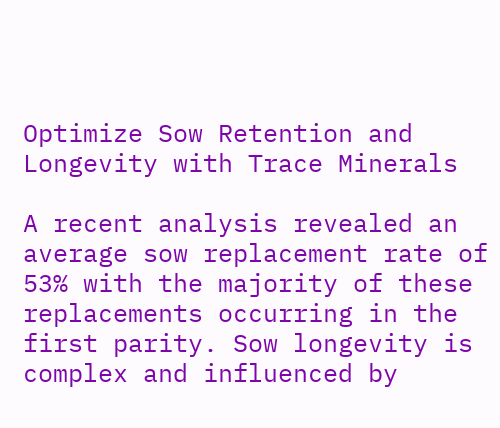Optimize Sow Retention and Longevity with Trace Minerals

A recent analysis revealed an average sow replacement rate of 53% with the majority of these replacements occurring in the first parity. Sow longevity is complex and influenced by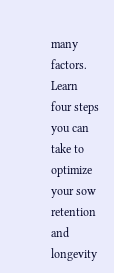many factors. Learn four steps you can take to optimize your sow retention and longevity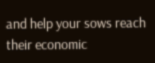and help your sows reach their economic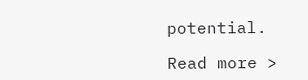potential.

Read more >